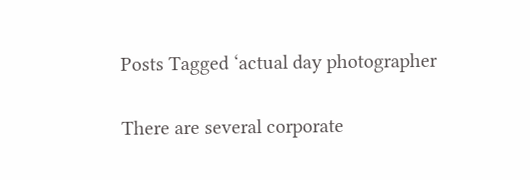Posts Tagged ‘actual day photographer

There are several corporate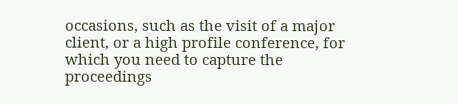occasions, such as the visit of a major client, or a high profile conference, for which you need to capture the proceedings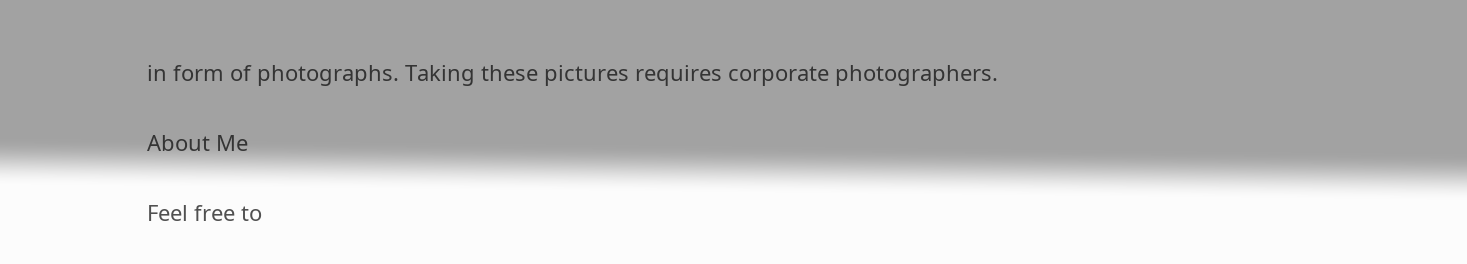in form of photographs. Taking these pictures requires corporate photographers.

About Me

Feel free to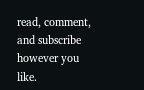read, comment, and subscribe however you like.